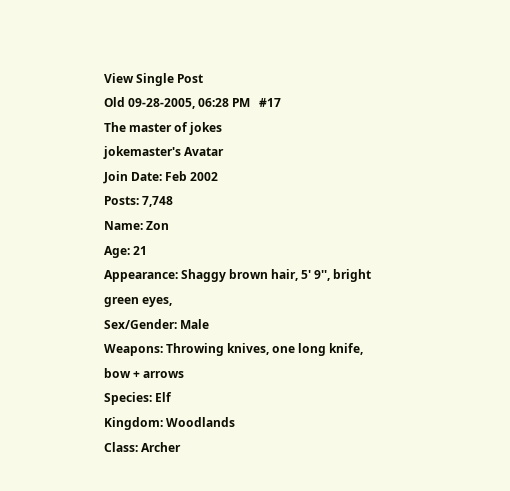View Single Post
Old 09-28-2005, 06:28 PM   #17
The master of jokes
jokemaster's Avatar
Join Date: Feb 2002
Posts: 7,748
Name: Zon
Age: 21
Appearance: Shaggy brown hair, 5' 9'', bright green eyes,
Sex/Gender: Male
Weapons: Throwing knives, one long knife, bow + arrows
Species: Elf
Kingdom: Woodlands
Class: Archer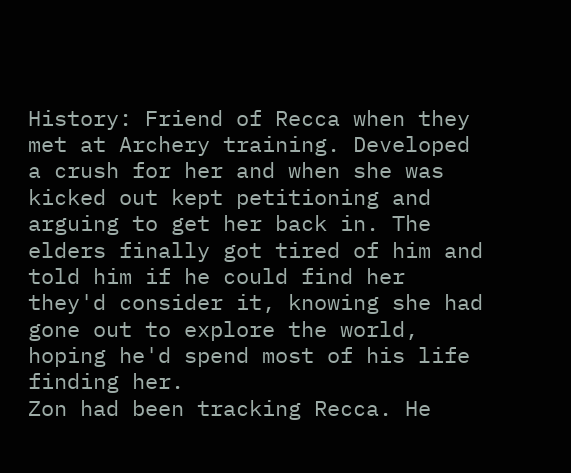History: Friend of Recca when they met at Archery training. Developed a crush for her and when she was kicked out kept petitioning and arguing to get her back in. The elders finally got tired of him and told him if he could find her they'd consider it, knowing she had gone out to explore the world, hoping he'd spend most of his life finding her.
Zon had been tracking Recca. He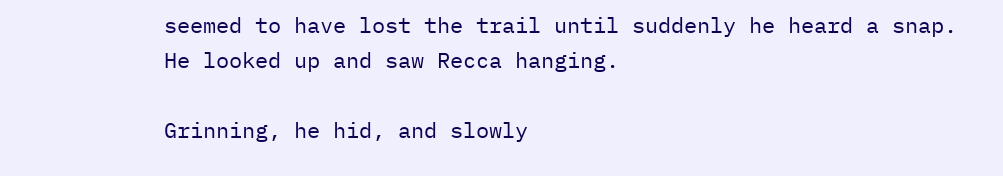seemed to have lost the trail until suddenly he heard a snap. He looked up and saw Recca hanging.

Grinning, he hid, and slowly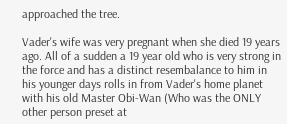approached the tree.

Vader's wife was very pregnant when she died 19 years ago. All of a sudden a 19 year old who is very strong in the force and has a distinct resembalance to him in his younger days rolls in from Vader's home planet with his old Master Obi-Wan (Who was the ONLY other person preset at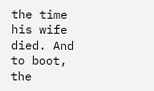the time his wife died. And to boot, the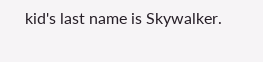kid's last name is Skywalker.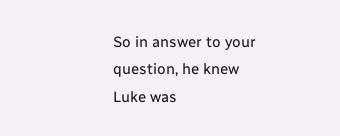So in answer to your question, he knew Luke was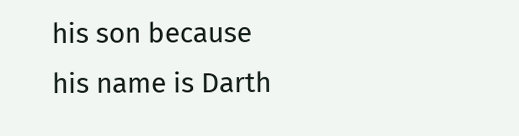his son because his name is Darth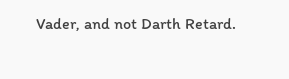Vader, and not Darth Retard.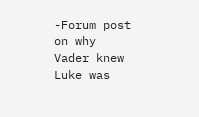-Forum post on why Vader knew Luke was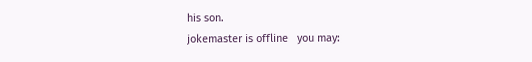his son.
jokemaster is offline   you may: